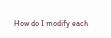How do I modify each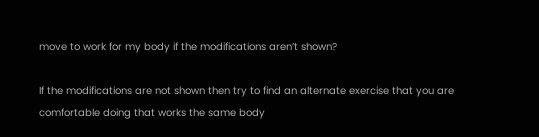move to work for my body if the modifications aren’t shown?

If the modifications are not shown then try to find an alternate exercise that you are comfortable doing that works the same body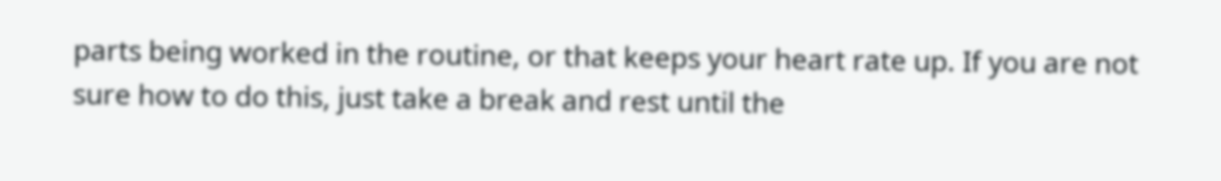parts being worked in the routine, or that keeps your heart rate up. If you are not sure how to do this, just take a break and rest until the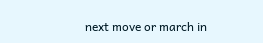next move or march in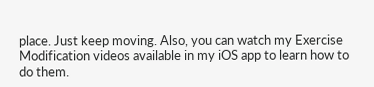place. Just keep moving. Also, you can watch my Exercise Modification videos available in my iOS app to learn how to do them.